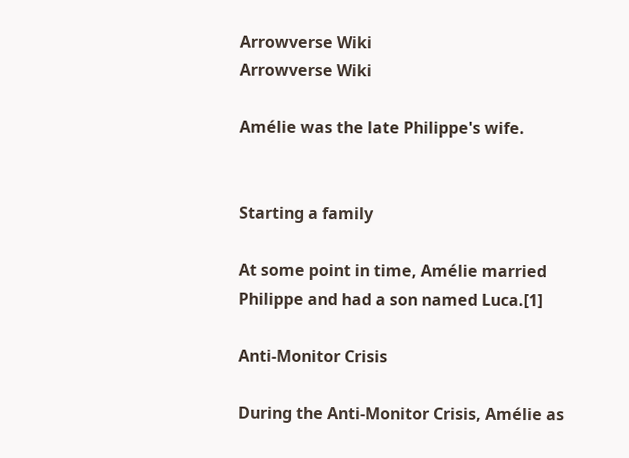Arrowverse Wiki
Arrowverse Wiki

Amélie was the late Philippe's wife.


Starting a family

At some point in time, Amélie married Philippe and had a son named Luca.[1]

Anti-Monitor Crisis

During the Anti-Monitor Crisis, Amélie as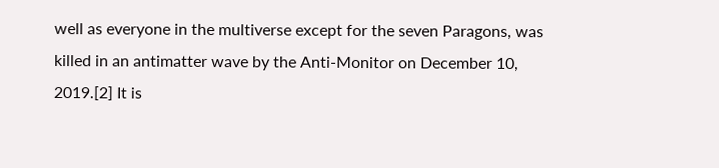well as everyone in the multiverse except for the seven Paragons, was killed in an antimatter wave by the Anti-Monitor on December 10, 2019.[2] It is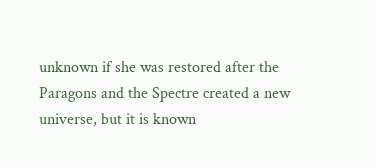unknown if she was restored after the Paragons and the Spectre created a new universe, but it is known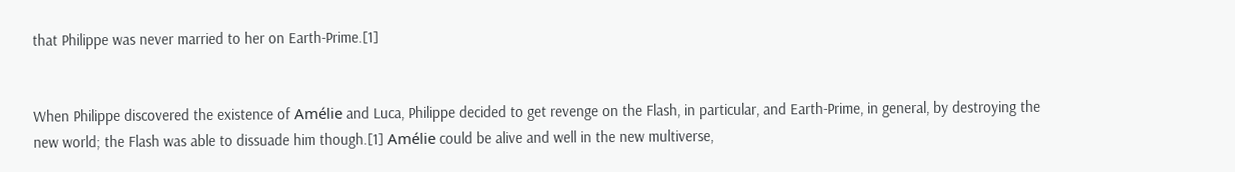that Philippe was never married to her on Earth-Prime.[1]


When Philippe discovered the existence of Amélie and Luca, Philippe decided to get revenge on the Flash, in particular, and Earth-Prime, in general, by destroying the new world; the Flash was able to dissuade him though.[1] Amélie could be alive and well in the new multiverse,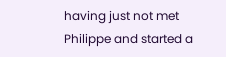having just not met Philippe and started a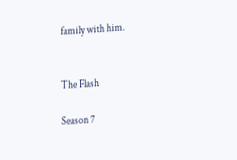family with him.


The Flash

Season 7